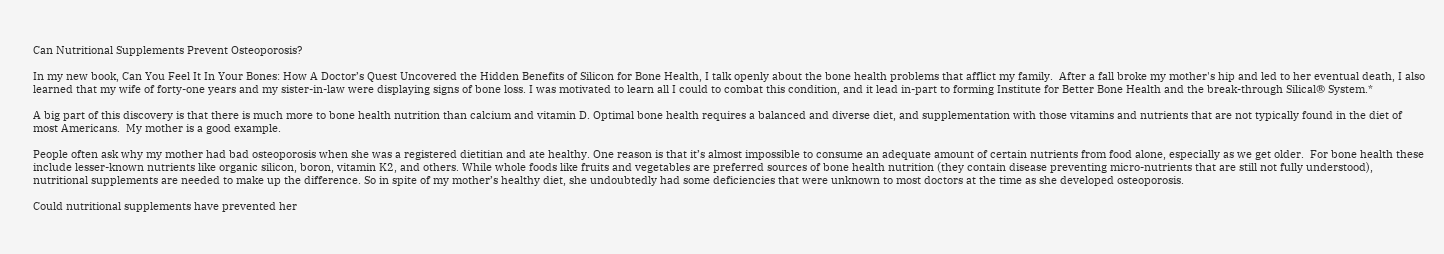Can Nutritional Supplements Prevent Osteoporosis?

In my new book, Can You Feel It In Your Bones: How A Doctor’s Quest Uncovered the Hidden Benefits of Silicon for Bone Health, I talk openly about the bone health problems that afflict my family.  After a fall broke my mother's hip and led to her eventual death, I also learned that my wife of forty-one years and my sister-in-law were displaying signs of bone loss. I was motivated to learn all I could to combat this condition, and it lead in-part to forming Institute for Better Bone Health and the break-through Silical® System.*

A big part of this discovery is that there is much more to bone health nutrition than calcium and vitamin D. Optimal bone health requires a balanced and diverse diet, and supplementation with those vitamins and nutrients that are not typically found in the diet of most Americans.  My mother is a good example.

People often ask why my mother had bad osteoporosis when she was a registered dietitian and ate healthy. One reason is that it’s almost impossible to consume an adequate amount of certain nutrients from food alone, especially as we get older.  For bone health these include lesser-known nutrients like organic silicon, boron, vitamin K2, and others. While whole foods like fruits and vegetables are preferred sources of bone health nutrition (they contain disease preventing micro-nutrients that are still not fully understood), nutritional supplements are needed to make up the difference. So in spite of my mother’s healthy diet, she undoubtedly had some deficiencies that were unknown to most doctors at the time as she developed osteoporosis.

Could nutritional supplements have prevented her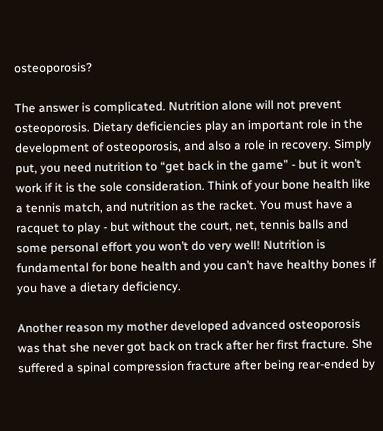osteoporosis?

The answer is complicated. Nutrition alone will not prevent osteoporosis. Dietary deficiencies play an important role in the development of osteoporosis, and also a role in recovery. Simply put, you need nutrition to “get back in the game” - but it won’t work if it is the sole consideration. Think of your bone health like a tennis match, and nutrition as the racket. You must have a racquet to play - but without the court, net, tennis balls and some personal effort you won’t do very well! Nutrition is fundamental for bone health and you can’t have healthy bones if you have a dietary deficiency.

Another reason my mother developed advanced osteoporosis was that she never got back on track after her first fracture. She suffered a spinal compression fracture after being rear-ended by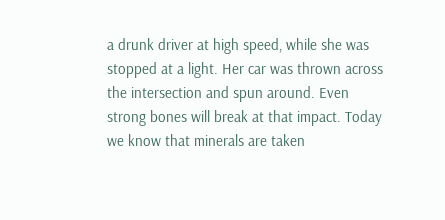a drunk driver at high speed, while she was stopped at a light. Her car was thrown across the intersection and spun around. Even strong bones will break at that impact. Today we know that minerals are taken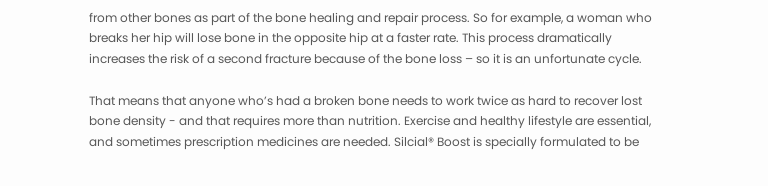from other bones as part of the bone healing and repair process. So for example, a woman who breaks her hip will lose bone in the opposite hip at a faster rate. This process dramatically increases the risk of a second fracture because of the bone loss – so it is an unfortunate cycle.

That means that anyone who’s had a broken bone needs to work twice as hard to recover lost bone density - and that requires more than nutrition. Exercise and healthy lifestyle are essential, and sometimes prescription medicines are needed. Silcial® Boost is specially formulated to be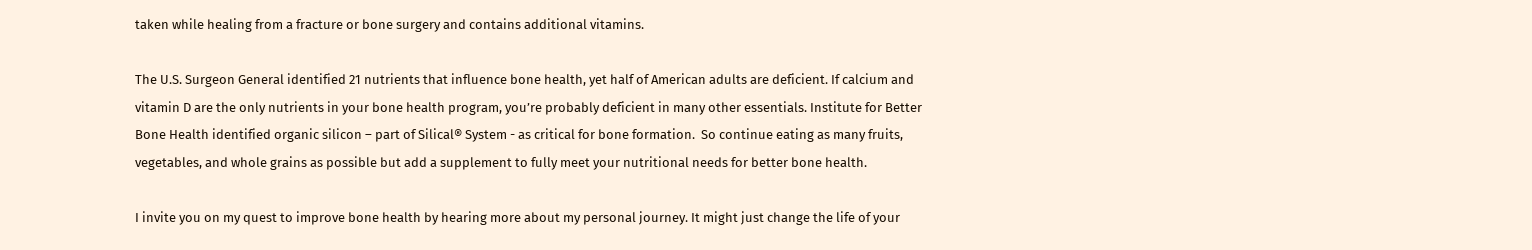taken while healing from a fracture or bone surgery and contains additional vitamins.

The U.S. Surgeon General identified 21 nutrients that influence bone health, yet half of American adults are deficient. If calcium and vitamin D are the only nutrients in your bone health program, you’re probably deficient in many other essentials. Institute for Better Bone Health identified organic silicon – part of Silical® System - as critical for bone formation.  So continue eating as many fruits, vegetables, and whole grains as possible but add a supplement to fully meet your nutritional needs for better bone health.

I invite you on my quest to improve bone health by hearing more about my personal journey. It might just change the life of your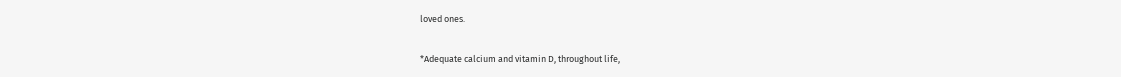loved ones.

*Adequate calcium and vitamin D, throughout life,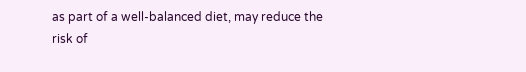as part of a well-balanced diet, may reduce the risk of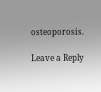osteoporosis.

Leave a Reply